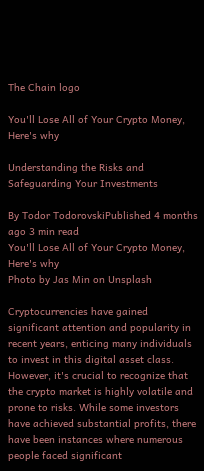The Chain logo

You'll Lose All of Your Crypto Money, Here's why

Understanding the Risks and Safeguarding Your Investments

By Todor TodorovskiPublished 4 months ago 3 min read
You'll Lose All of Your Crypto Money, Here's why
Photo by Jas Min on Unsplash

Cryptocurrencies have gained significant attention and popularity in recent years, enticing many individuals to invest in this digital asset class. However, it's crucial to recognize that the crypto market is highly volatile and prone to risks. While some investors have achieved substantial profits, there have been instances where numerous people faced significant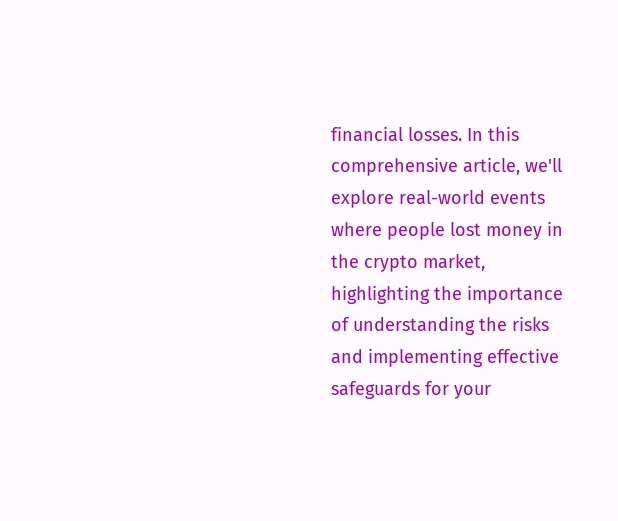financial losses. In this comprehensive article, we'll explore real-world events where people lost money in the crypto market, highlighting the importance of understanding the risks and implementing effective safeguards for your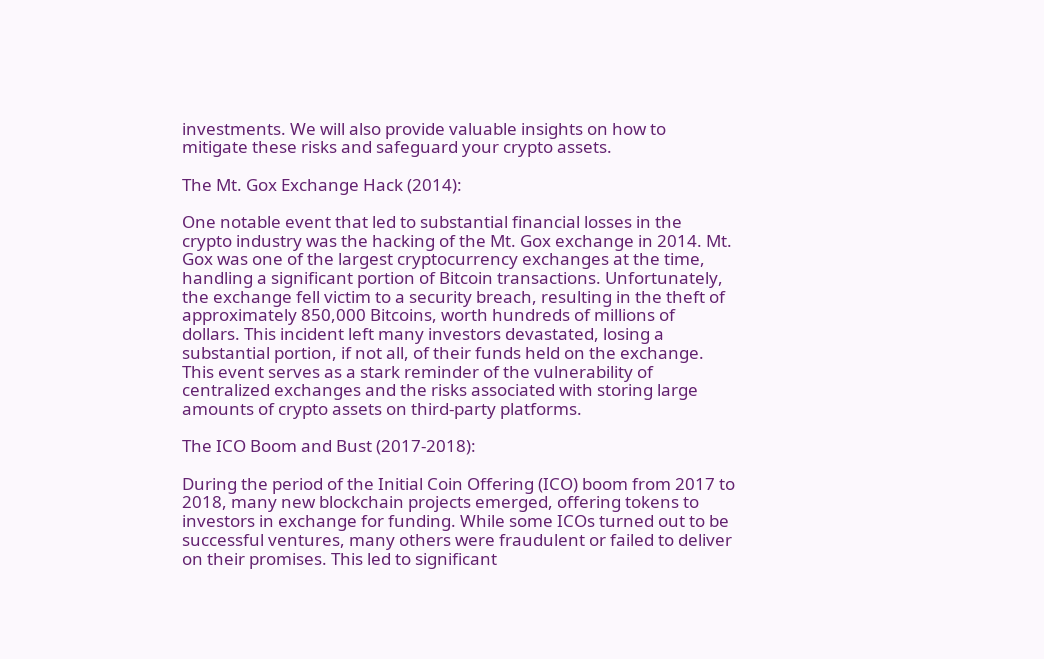investments. We will also provide valuable insights on how to mitigate these risks and safeguard your crypto assets.

The Mt. Gox Exchange Hack (2014):

One notable event that led to substantial financial losses in the crypto industry was the hacking of the Mt. Gox exchange in 2014. Mt. Gox was one of the largest cryptocurrency exchanges at the time, handling a significant portion of Bitcoin transactions. Unfortunately, the exchange fell victim to a security breach, resulting in the theft of approximately 850,000 Bitcoins, worth hundreds of millions of dollars. This incident left many investors devastated, losing a substantial portion, if not all, of their funds held on the exchange. This event serves as a stark reminder of the vulnerability of centralized exchanges and the risks associated with storing large amounts of crypto assets on third-party platforms.

The ICO Boom and Bust (2017-2018):

During the period of the Initial Coin Offering (ICO) boom from 2017 to 2018, many new blockchain projects emerged, offering tokens to investors in exchange for funding. While some ICOs turned out to be successful ventures, many others were fraudulent or failed to deliver on their promises. This led to significant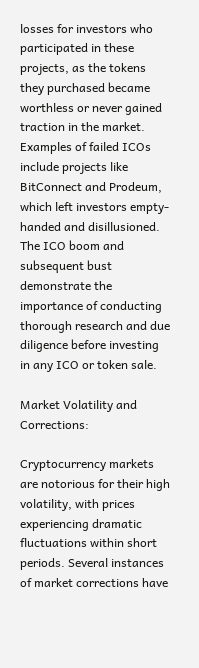losses for investors who participated in these projects, as the tokens they purchased became worthless or never gained traction in the market. Examples of failed ICOs include projects like BitConnect and Prodeum, which left investors empty-handed and disillusioned. The ICO boom and subsequent bust demonstrate the importance of conducting thorough research and due diligence before investing in any ICO or token sale.

Market Volatility and Corrections:

Cryptocurrency markets are notorious for their high volatility, with prices experiencing dramatic fluctuations within short periods. Several instances of market corrections have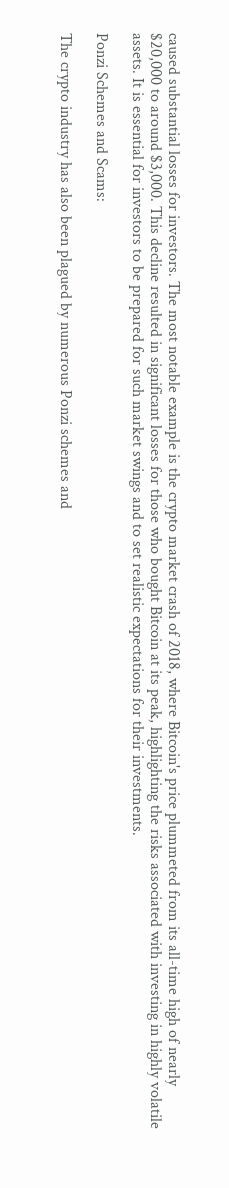caused substantial losses for investors. The most notable example is the crypto market crash of 2018, where Bitcoin's price plummeted from its all-time high of nearly $20,000 to around $3,000. This decline resulted in significant losses for those who bought Bitcoin at its peak, highlighting the risks associated with investing in highly volatile assets. It is essential for investors to be prepared for such market swings and to set realistic expectations for their investments.

Ponzi Schemes and Scams:

The crypto industry has also been plagued by numerous Ponzi schemes and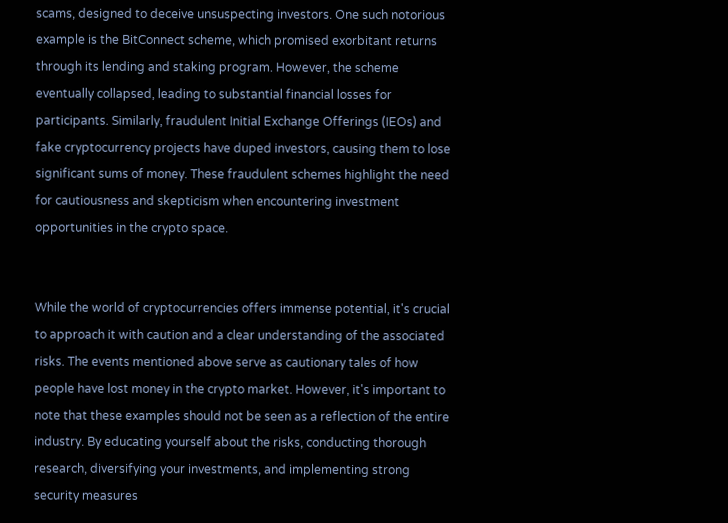scams, designed to deceive unsuspecting investors. One such notorious example is the BitConnect scheme, which promised exorbitant returns through its lending and staking program. However, the scheme eventually collapsed, leading to substantial financial losses for participants. Similarly, fraudulent Initial Exchange Offerings (IEOs) and fake cryptocurrency projects have duped investors, causing them to lose significant sums of money. These fraudulent schemes highlight the need for cautiousness and skepticism when encountering investment opportunities in the crypto space.


While the world of cryptocurrencies offers immense potential, it's crucial to approach it with caution and a clear understanding of the associated risks. The events mentioned above serve as cautionary tales of how people have lost money in the crypto market. However, it's important to note that these examples should not be seen as a reflection of the entire industry. By educating yourself about the risks, conducting thorough research, diversifying your investments, and implementing strong security measures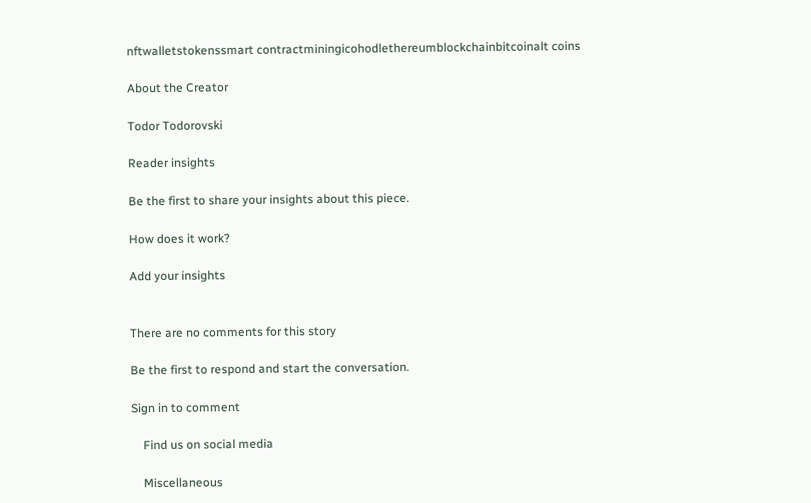nftwalletstokenssmart contractminingicohodlethereumblockchainbitcoinalt coins

About the Creator

Todor Todorovski

Reader insights

Be the first to share your insights about this piece.

How does it work?

Add your insights


There are no comments for this story

Be the first to respond and start the conversation.

Sign in to comment

    Find us on social media

    Miscellaneous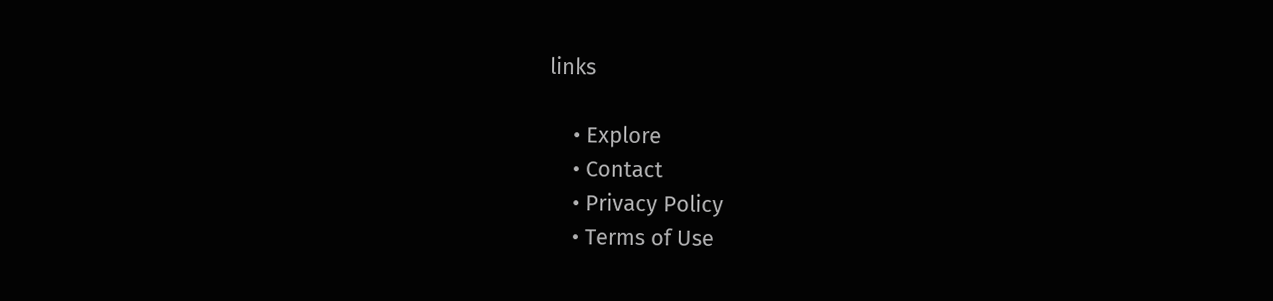links

    • Explore
    • Contact
    • Privacy Policy
    • Terms of Use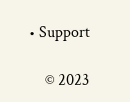• Support

    © 2023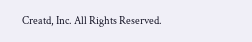Creatd, Inc. All Rights Reserved.